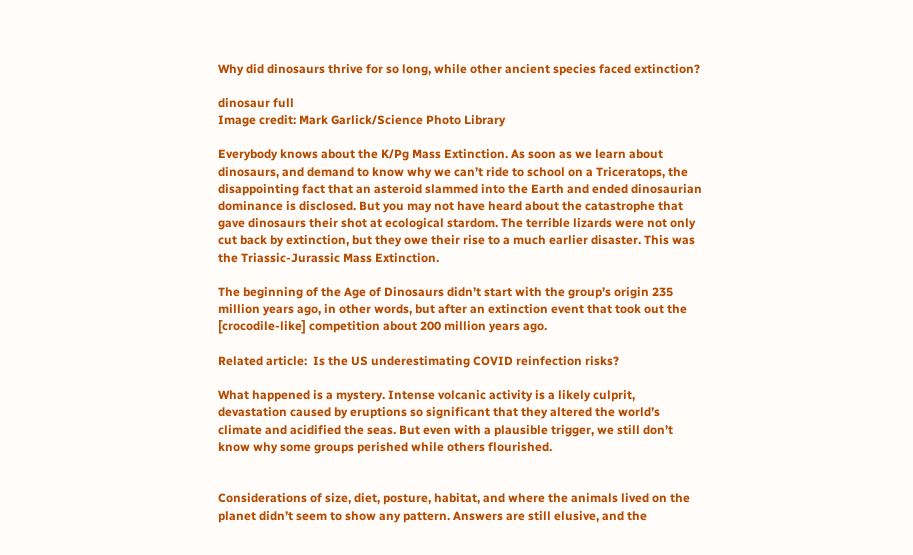Why did dinosaurs thrive for so long, while other ancient species faced extinction?

dinosaur full
Image credit: Mark Garlick/Science Photo Library

Everybody knows about the K/Pg Mass Extinction. As soon as we learn about dinosaurs, and demand to know why we can’t ride to school on a Triceratops, the disappointing fact that an asteroid slammed into the Earth and ended dinosaurian dominance is disclosed. But you may not have heard about the catastrophe that gave dinosaurs their shot at ecological stardom. The terrible lizards were not only cut back by extinction, but they owe their rise to a much earlier disaster. This was the Triassic-Jurassic Mass Extinction.

The beginning of the Age of Dinosaurs didn’t start with the group’s origin 235 million years ago, in other words, but after an extinction event that took out the [crocodile-like] competition about 200 million years ago.

Related article:  Is the US underestimating COVID reinfection risks?

What happened is a mystery. Intense volcanic activity is a likely culprit, devastation caused by eruptions so significant that they altered the world’s climate and acidified the seas. But even with a plausible trigger, we still don’t know why some groups perished while others flourished.


Considerations of size, diet, posture, habitat, and where the animals lived on the planet didn’t seem to show any pattern. Answers are still elusive, and the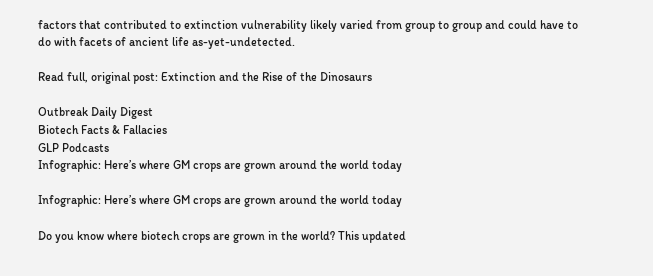factors that contributed to extinction vulnerability likely varied from group to group and could have to do with facets of ancient life as-yet-undetected.

Read full, original post: Extinction and the Rise of the Dinosaurs

Outbreak Daily Digest
Biotech Facts & Fallacies
GLP Podcasts
Infographic: Here’s where GM crops are grown around the world today

Infographic: Here’s where GM crops are grown around the world today

Do you know where biotech crops are grown in the world? This updated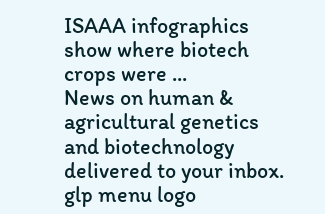ISAAA infographics show where biotech crops were ...
News on human & agricultural genetics and biotechnology delivered to your inbox.
glp menu logo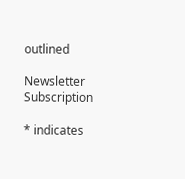outlined

Newsletter Subscription

* indicates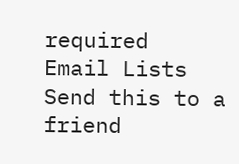required
Email Lists
Send this to a friend